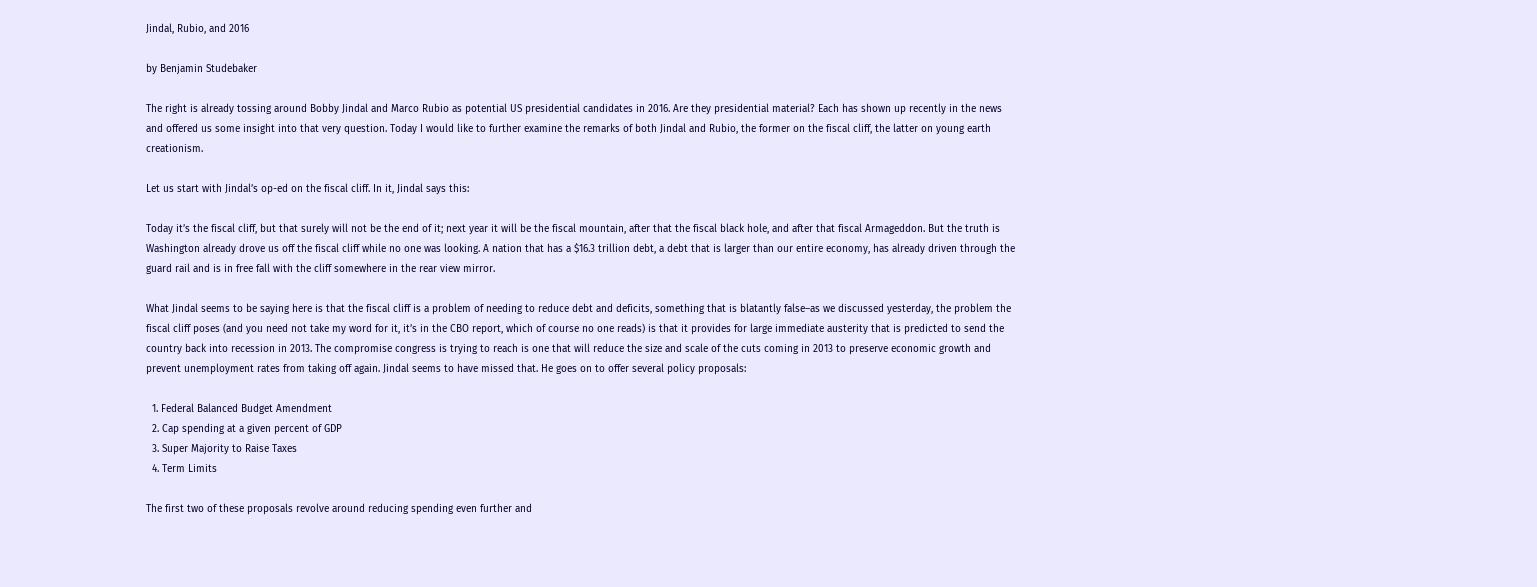Jindal, Rubio, and 2016

by Benjamin Studebaker

The right is already tossing around Bobby Jindal and Marco Rubio as potential US presidential candidates in 2016. Are they presidential material? Each has shown up recently in the news and offered us some insight into that very question. Today I would like to further examine the remarks of both Jindal and Rubio, the former on the fiscal cliff, the latter on young earth creationism.

Let us start with Jindal’s op-ed on the fiscal cliff. In it, Jindal says this:

Today it’s the fiscal cliff, but that surely will not be the end of it; next year it will be the fiscal mountain, after that the fiscal black hole, and after that fiscal Armageddon. But the truth is Washington already drove us off the fiscal cliff while no one was looking. A nation that has a $16.3 trillion debt, a debt that is larger than our entire economy, has already driven through the guard rail and is in free fall with the cliff somewhere in the rear view mirror.

What Jindal seems to be saying here is that the fiscal cliff is a problem of needing to reduce debt and deficits, something that is blatantly false–as we discussed yesterday, the problem the fiscal cliff poses (and you need not take my word for it, it’s in the CBO report, which of course no one reads) is that it provides for large immediate austerity that is predicted to send the country back into recession in 2013. The compromise congress is trying to reach is one that will reduce the size and scale of the cuts coming in 2013 to preserve economic growth and prevent unemployment rates from taking off again. Jindal seems to have missed that. He goes on to offer several policy proposals:

  1. Federal Balanced Budget Amendment
  2. Cap spending at a given percent of GDP
  3. Super Majority to Raise Taxes
  4. Term Limits

The first two of these proposals revolve around reducing spending even further and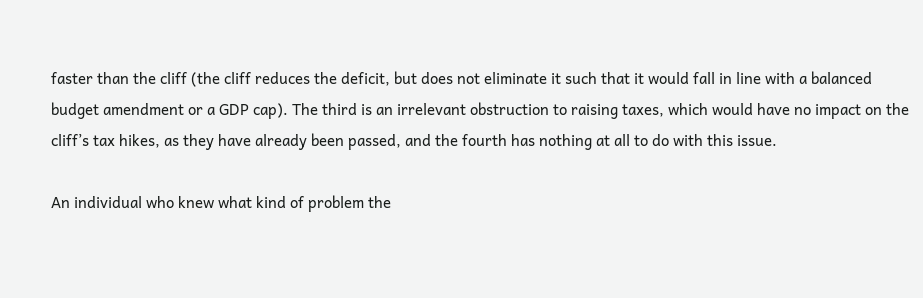faster than the cliff (the cliff reduces the deficit, but does not eliminate it such that it would fall in line with a balanced budget amendment or a GDP cap). The third is an irrelevant obstruction to raising taxes, which would have no impact on the cliff’s tax hikes, as they have already been passed, and the fourth has nothing at all to do with this issue.

An individual who knew what kind of problem the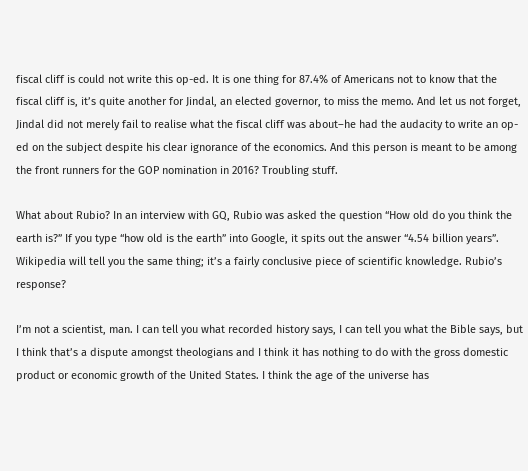fiscal cliff is could not write this op-ed. It is one thing for 87.4% of Americans not to know that the fiscal cliff is, it’s quite another for Jindal, an elected governor, to miss the memo. And let us not forget, Jindal did not merely fail to realise what the fiscal cliff was about–he had the audacity to write an op-ed on the subject despite his clear ignorance of the economics. And this person is meant to be among the front runners for the GOP nomination in 2016? Troubling stuff.

What about Rubio? In an interview with GQ, Rubio was asked the question “How old do you think the earth is?” If you type “how old is the earth” into Google, it spits out the answer “4.54 billion years”. Wikipedia will tell you the same thing; it’s a fairly conclusive piece of scientific knowledge. Rubio’s response?

I’m not a scientist, man. I can tell you what recorded history says, I can tell you what the Bible says, but I think that’s a dispute amongst theologians and I think it has nothing to do with the gross domestic product or economic growth of the United States. I think the age of the universe has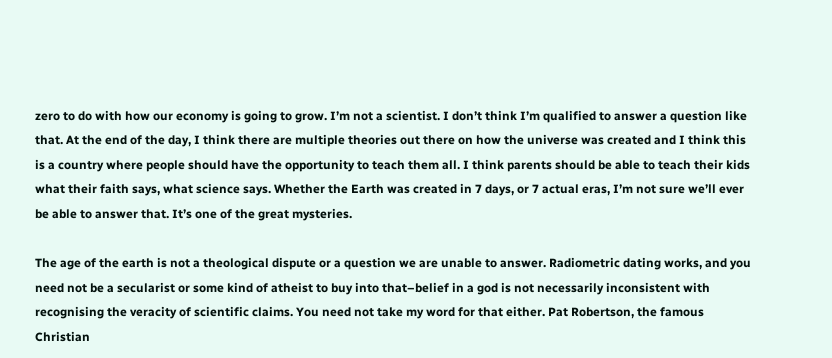zero to do with how our economy is going to grow. I’m not a scientist. I don’t think I’m qualified to answer a question like that. At the end of the day, I think there are multiple theories out there on how the universe was created and I think this is a country where people should have the opportunity to teach them all. I think parents should be able to teach their kids what their faith says, what science says. Whether the Earth was created in 7 days, or 7 actual eras, I’m not sure we’ll ever be able to answer that. It’s one of the great mysteries.

The age of the earth is not a theological dispute or a question we are unable to answer. Radiometric dating works, and you need not be a secularist or some kind of atheist to buy into that–belief in a god is not necessarily inconsistent with recognising the veracity of scientific claims. You need not take my word for that either. Pat Robertson, the famous Christian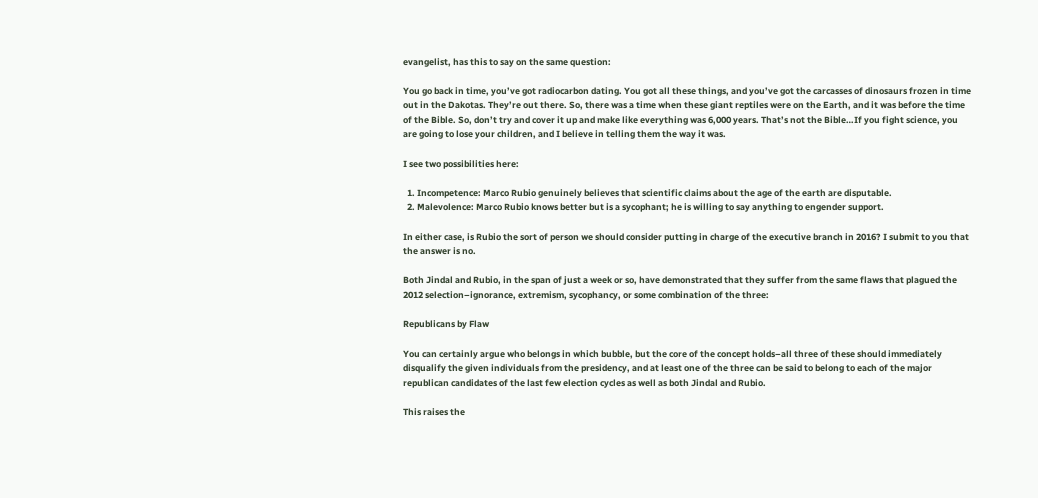evangelist, has this to say on the same question:

You go back in time, you’ve got radiocarbon dating. You got all these things, and you’ve got the carcasses of dinosaurs frozen in time out in the Dakotas. They’re out there. So, there was a time when these giant reptiles were on the Earth, and it was before the time of the Bible. So, don’t try and cover it up and make like everything was 6,000 years. That’s not the Bible…If you fight science, you are going to lose your children, and I believe in telling them the way it was.

I see two possibilities here:

  1. Incompetence: Marco Rubio genuinely believes that scientific claims about the age of the earth are disputable.
  2. Malevolence: Marco Rubio knows better but is a sycophant; he is willing to say anything to engender support.

In either case, is Rubio the sort of person we should consider putting in charge of the executive branch in 2016? I submit to you that the answer is no.

Both Jindal and Rubio, in the span of just a week or so, have demonstrated that they suffer from the same flaws that plagued the 2012 selection–ignorance, extremism, sycophancy, or some combination of the three:

Republicans by Flaw

You can certainly argue who belongs in which bubble, but the core of the concept holds–all three of these should immediately disqualify the given individuals from the presidency, and at least one of the three can be said to belong to each of the major republican candidates of the last few election cycles as well as both Jindal and Rubio.

This raises the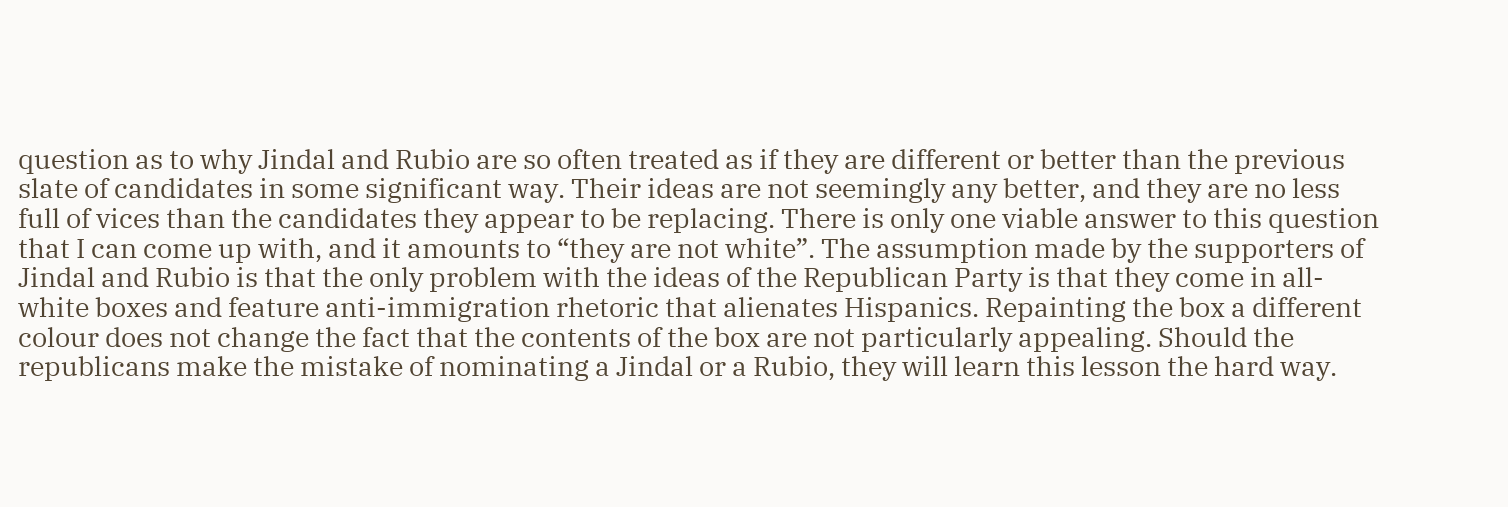question as to why Jindal and Rubio are so often treated as if they are different or better than the previous slate of candidates in some significant way. Their ideas are not seemingly any better, and they are no less full of vices than the candidates they appear to be replacing. There is only one viable answer to this question that I can come up with, and it amounts to “they are not white”. The assumption made by the supporters of Jindal and Rubio is that the only problem with the ideas of the Republican Party is that they come in all-white boxes and feature anti-immigration rhetoric that alienates Hispanics. Repainting the box a different colour does not change the fact that the contents of the box are not particularly appealing. Should the republicans make the mistake of nominating a Jindal or a Rubio, they will learn this lesson the hard way.